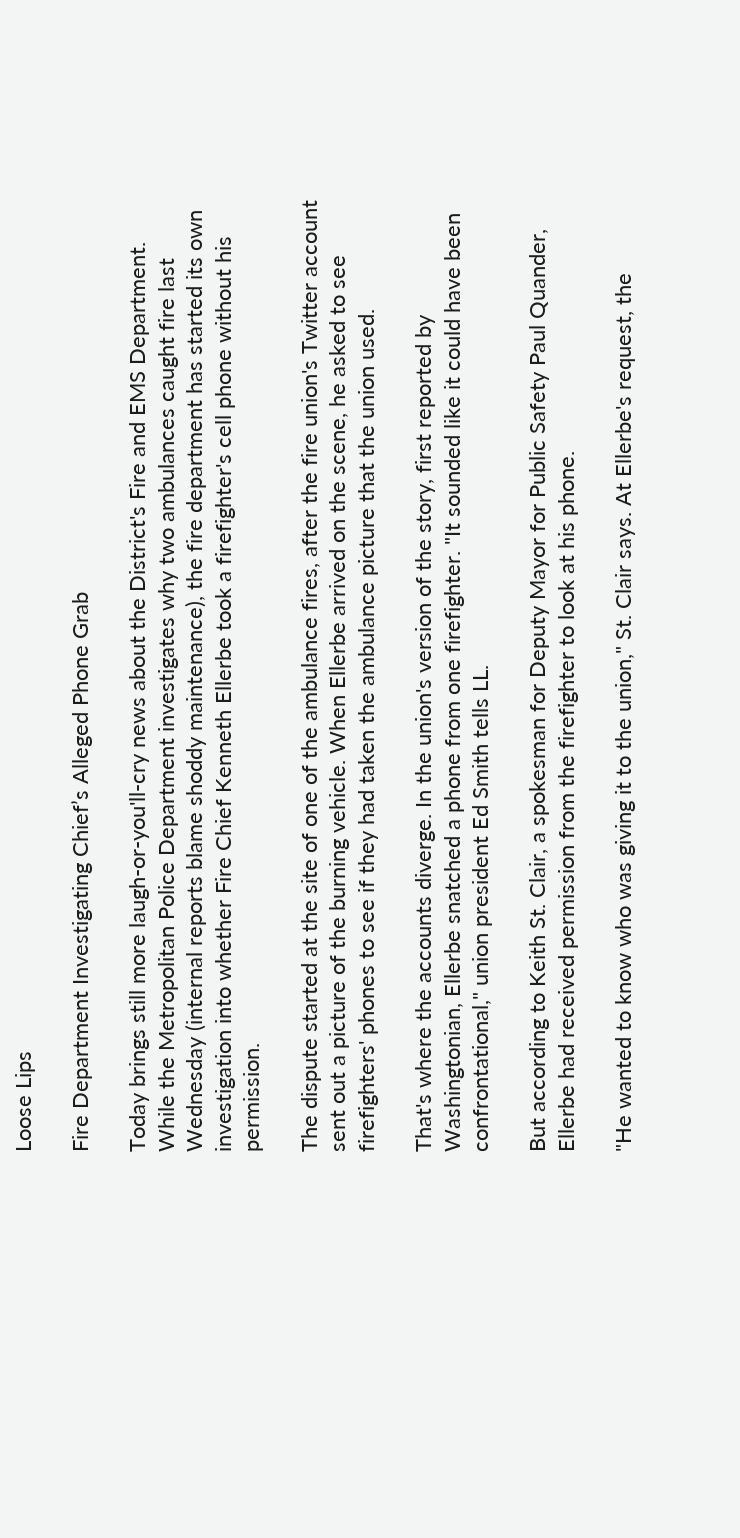Loose Lips

Fire Department Investigating Chief’s Alleged Phone Grab

Today brings still more laugh-or-you'll-cry news about the District's Fire and EMS Department. While the Metropolitan Police Department investigates why two ambulances caught fire last Wednesday (internal reports blame shoddy maintenance), the fire department has started its own investigation into whether Fire Chief Kenneth Ellerbe took a firefighter's cell phone without his permission.

The dispute started at the site of one of the ambulance fires, after the fire union's Twitter account sent out a picture of the burning vehicle. When Ellerbe arrived on the scene, he asked to see firefighters' phones to see if they had taken the ambulance picture that the union used.

That's where the accounts diverge. In the union's version of the story, first reported by Washingtonian, Ellerbe snatched a phone from one firefighter. "It sounded like it could have been confrontational," union president Ed Smith tells LL.

But according to Keith St. Clair, a spokesman for Deputy Mayor for Public Safety Paul Quander, Ellerbe had received permission from the firefighter to look at his phone.

"He wanted to know who was giving it to the union," St. Clair says. At Ellerbe's request, the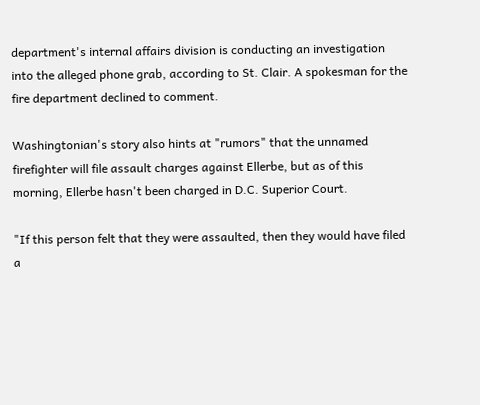department's internal affairs division is conducting an investigation into the alleged phone grab, according to St. Clair. A spokesman for the fire department declined to comment.

Washingtonian's story also hints at "rumors" that the unnamed firefighter will file assault charges against Ellerbe, but as of this morning, Ellerbe hasn't been charged in D.C. Superior Court.

"If this person felt that they were assaulted, then they would have filed a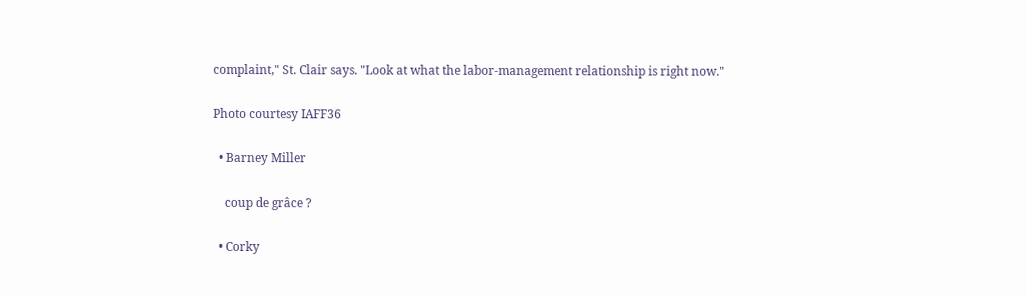complaint," St. Clair says. "Look at what the labor-management relationship is right now."

Photo courtesy IAFF36

  • Barney Miller

    coup de grâce ?

  • Corky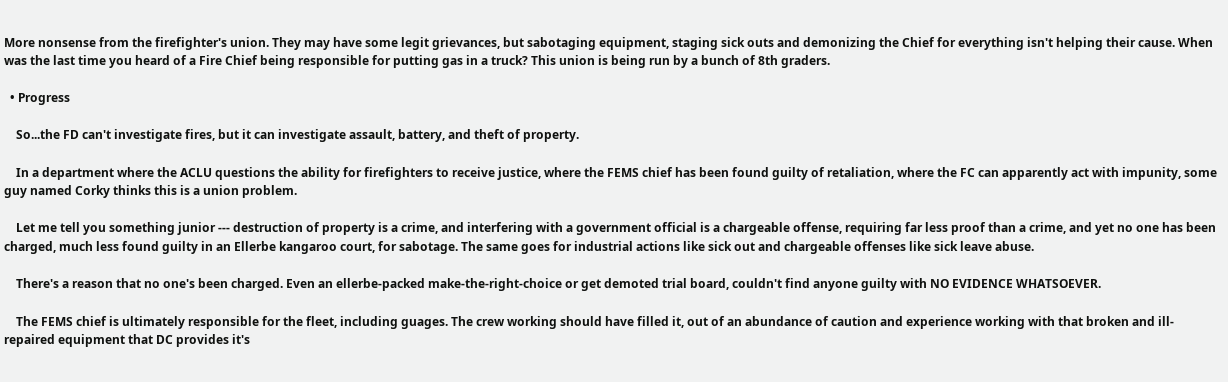More nonsense from the firefighter's union. They may have some legit grievances, but sabotaging equipment, staging sick outs and demonizing the Chief for everything isn't helping their cause. When was the last time you heard of a Fire Chief being responsible for putting gas in a truck? This union is being run by a bunch of 8th graders.

  • Progress

    So...the FD can't investigate fires, but it can investigate assault, battery, and theft of property.

    In a department where the ACLU questions the ability for firefighters to receive justice, where the FEMS chief has been found guilty of retaliation, where the FC can apparently act with impunity, some guy named Corky thinks this is a union problem.

    Let me tell you something junior --- destruction of property is a crime, and interfering with a government official is a chargeable offense, requiring far less proof than a crime, and yet no one has been charged, much less found guilty in an Ellerbe kangaroo court, for sabotage. The same goes for industrial actions like sick out and chargeable offenses like sick leave abuse.

    There's a reason that no one's been charged. Even an ellerbe-packed make-the-right-choice or get demoted trial board, couldn't find anyone guilty with NO EVIDENCE WHATSOEVER.

    The FEMS chief is ultimately responsible for the fleet, including guages. The crew working should have filled it, out of an abundance of caution and experience working with that broken and ill-repaired equipment that DC provides it's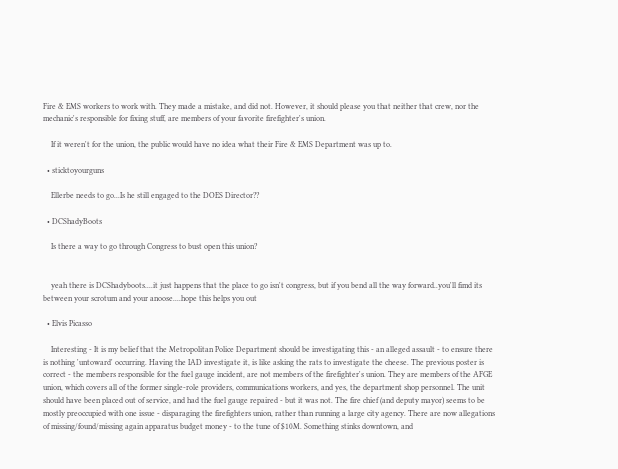Fire & EMS workers to work with. They made a mistake, and did not. However, it should please you that neither that crew, nor the mechanic's responsible for fixing stuff, are members of your favorite firefighter's union.

    If it weren't for the union, the public would have no idea what their Fire & EMS Department was up to.

  • sticktoyourguns

    Ellerbe needs to go...Is he still engaged to the DOES Director??

  • DCShadyBoots

    Is there a way to go through Congress to bust open this union?


    yeah there is DCShadyboots....it just happens that the place to go isn't congress, but if you bend all the way forward..you'll fimd its between your scrotum and your anoose....hope this helps you out

  • Elvis Picasso

    Interesting - It is my belief that the Metropolitan Police Department should be investigating this - an alleged assault - to ensure there is nothing 'untoward' occurring. Having the IAD investigate it, is like asking the rats to investigate the cheese. The previous poster is correct - the members responsible for the fuel gauge incident, are not members of the firefighter's union. They are members of the AFGE union, which covers all of the former single-role providers, communications workers, and yes, the department shop personnel. The unit should have been placed out of service, and had the fuel gauge repaired - but it was not. The fire chief (and deputy mayor) seems to be mostly preoccupied with one issue - disparaging the firefighters union, rather than running a large city agency. There are now allegations of missing/found/missing again apparatus budget money - to the tune of $10M. Something stinks downtown, and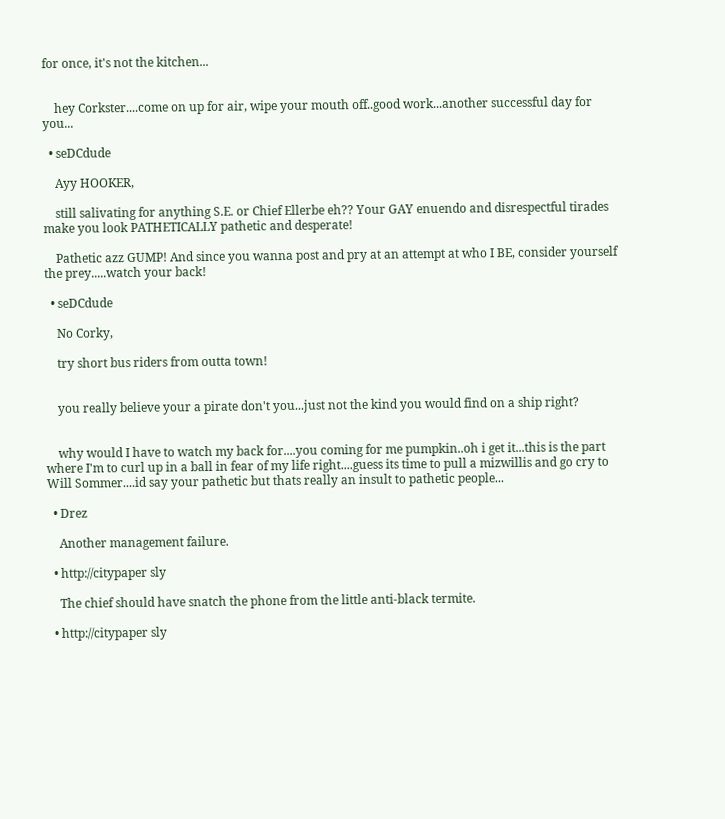for once, it's not the kitchen...


    hey Corkster....come on up for air, wipe your mouth off..good work...another successful day for you...

  • seDCdude

    Ayy HOOKER,

    still salivating for anything S.E. or Chief Ellerbe eh?? Your GAY enuendo and disrespectful tirades make you look PATHETICALLY pathetic and desperate!

    Pathetic azz GUMP! And since you wanna post and pry at an attempt at who I BE, consider yourself the prey.....watch your back!

  • seDCdude

    No Corky,

    try short bus riders from outta town!


    you really believe your a pirate don't you...just not the kind you would find on a ship right?


    why would I have to watch my back for....you coming for me pumpkin..oh i get it...this is the part where I'm to curl up in a ball in fear of my life right....guess its time to pull a mizwillis and go cry to Will Sommer....id say your pathetic but thats really an insult to pathetic people...

  • Drez

    Another management failure.

  • http://citypaper sly

    The chief should have snatch the phone from the little anti-black termite.

  • http://citypaper sly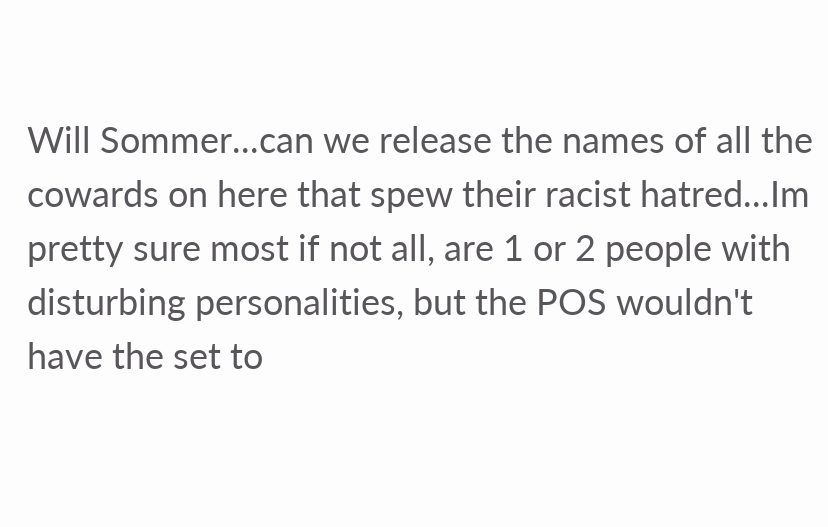Will Sommer...can we release the names of all the cowards on here that spew their racist hatred...Im pretty sure most if not all, are 1 or 2 people with disturbing personalities, but the POS wouldn't have the set to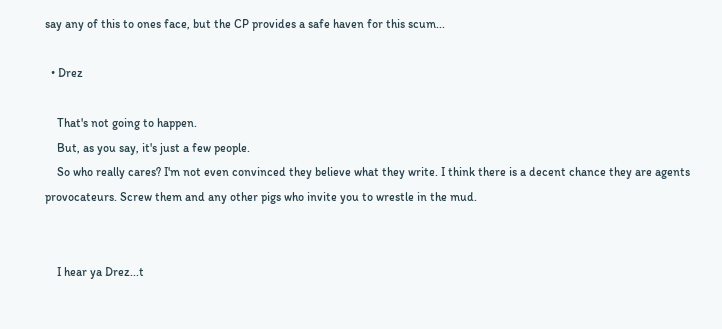say any of this to ones face, but the CP provides a safe haven for this scum...

  • Drez

    That's not going to happen.
    But, as you say, it's just a few people.
    So who really cares? I'm not even convinced they believe what they write. I think there is a decent chance they are agents provocateurs. Screw them and any other pigs who invite you to wrestle in the mud.


    I hear ya Drez...t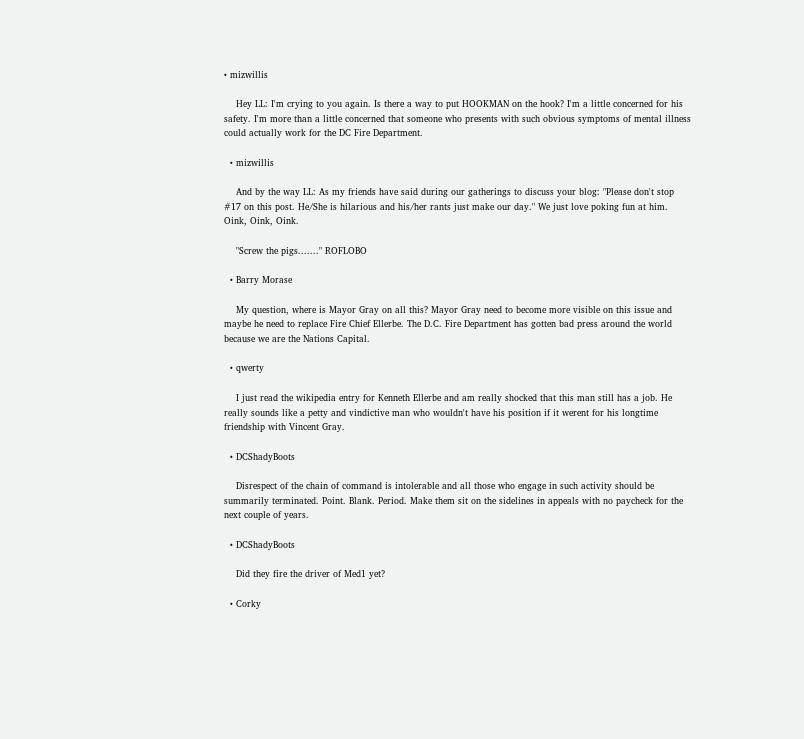• mizwillis

    Hey LL: I'm crying to you again. Is there a way to put HOOKMAN on the hook? I'm a little concerned for his safety. I'm more than a little concerned that someone who presents with such obvious symptoms of mental illness could actually work for the DC Fire Department.

  • mizwillis

    And by the way LL: As my friends have said during our gatherings to discuss your blog: "Please don't stop #17 on this post. He/She is hilarious and his/her rants just make our day." We just love poking fun at him. Oink, Oink, Oink.

    "Screw the pigs......." ROFLOBO

  • Barry Morase

    My question, where is Mayor Gray on all this? Mayor Gray need to become more visible on this issue and maybe he need to replace Fire Chief Ellerbe. The D.C. Fire Department has gotten bad press around the world because we are the Nations Capital.

  • qwerty

    I just read the wikipedia entry for Kenneth Ellerbe and am really shocked that this man still has a job. He really sounds like a petty and vindictive man who wouldn't have his position if it werent for his longtime friendship with Vincent Gray.

  • DCShadyBoots

    Disrespect of the chain of command is intolerable and all those who engage in such activity should be summarily terminated. Point. Blank. Period. Make them sit on the sidelines in appeals with no paycheck for the next couple of years.

  • DCShadyBoots

    Did they fire the driver of Med1 yet?

  • Corky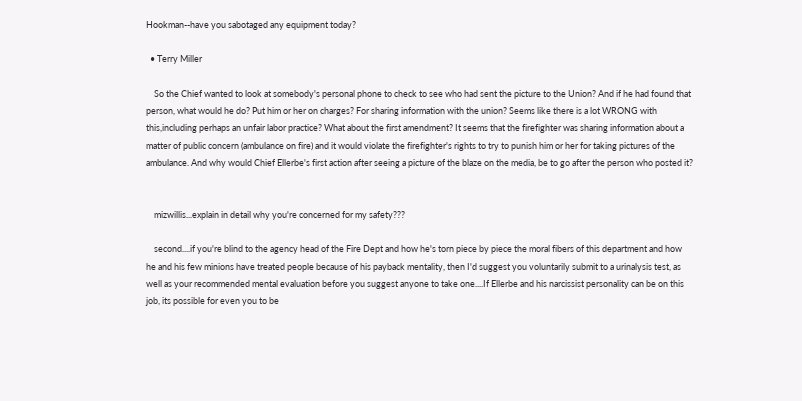Hookman--have you sabotaged any equipment today?

  • Terry Miller

    So the Chief wanted to look at somebody's personal phone to check to see who had sent the picture to the Union? And if he had found that person, what would he do? Put him or her on charges? For sharing information with the union? Seems like there is a lot WRONG with this,including perhaps an unfair labor practice? What about the first amendment? It seems that the firefighter was sharing information about a matter of public concern (ambulance on fire) and it would violate the firefighter's rights to try to punish him or her for taking pictures of the ambulance. And why would Chief Ellerbe's first action after seeing a picture of the blaze on the media, be to go after the person who posted it?


    mizwillis...explain in detail why you're concerned for my safety???

    second....if you're blind to the agency head of the Fire Dept and how he's torn piece by piece the moral fibers of this department and how he and his few minions have treated people because of his payback mentality, then I'd suggest you voluntarily submit to a urinalysis test, as well as your recommended mental evaluation before you suggest anyone to take one....If Ellerbe and his narcissist personality can be on this job, its possible for even you to be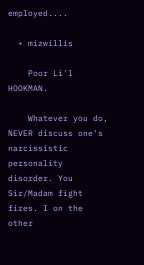employed....

  • mizwillis

    Poor Li'l HOOKMAN.

    Whatever you do, NEVER discuss one's narcissistic personality disorder. You Sir/Madam fight fires. I on the other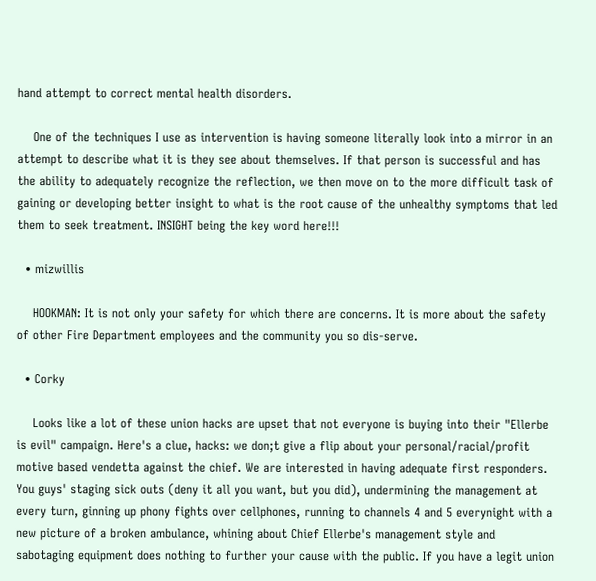hand attempt to correct mental health disorders.

    One of the techniques I use as intervention is having someone literally look into a mirror in an attempt to describe what it is they see about themselves. If that person is successful and has the ability to adequately recognize the reflection, we then move on to the more difficult task of gaining or developing better insight to what is the root cause of the unhealthy symptoms that led them to seek treatment. INSIGHT being the key word here!!!

  • mizwillis

    HOOKMAN: It is not only your safety for which there are concerns. It is more about the safety of other Fire Department employees and the community you so dis-serve.

  • Corky

    Looks like a lot of these union hacks are upset that not everyone is buying into their "Ellerbe is evil" campaign. Here's a clue, hacks: we don;t give a flip about your personal/racial/profit motive based vendetta against the chief. We are interested in having adequate first responders. You guys' staging sick outs (deny it all you want, but you did), undermining the management at every turn, ginning up phony fights over cellphones, running to channels 4 and 5 everynight with a new picture of a broken ambulance, whining about Chief Ellerbe's management style and sabotaging equipment does nothing to further your cause with the public. If you have a legit union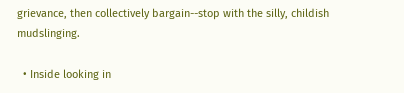grievance, then collectively bargain--stop with the silly, childish mudslinging.

  • Inside looking in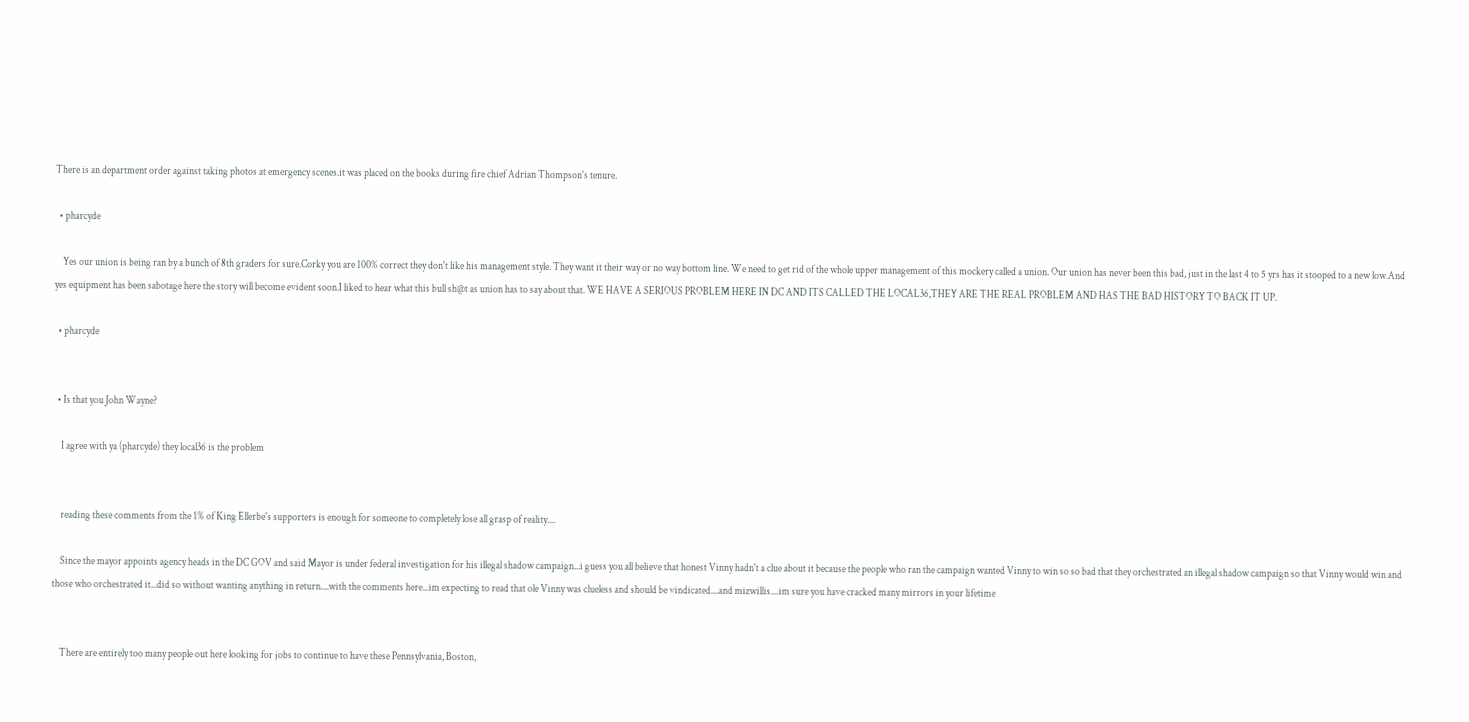There is an department order against taking photos at emergency scenes.it was placed on the books during fire chief Adrian Thompson's tenure.

  • pharcyde

    Yes our union is being ran by a bunch of 8th graders for sure.Corky you are 100% correct they don't like his management style. They want it their way or no way bottom line. We need to get rid of the whole upper management of this mockery called a union. Our union has never been this bad, just in the last 4 to 5 yrs has it stooped to a new low.And yes equipment has been sabotage here the story will become evident soon.I liked to hear what this bull sh@t as union has to say about that. WE HAVE A SERIOUS PROBLEM HERE IN DC AND ITS CALLED THE LOCAL36,THEY ARE THE REAL PROBLEM AND HAS THE BAD HISTORY TO BACK IT UP.

  • pharcyde


  • Is that you John Wayne?

    I agree with ya (pharcyde) they local36 is the problem


    reading these comments from the 1% of King Ellerbe's supporters is enough for someone to completely lose all grasp of reality....

    Since the mayor appoints agency heads in the DC GOV and said Mayor is under federal investigation for his illegal shadow campaign...i guess you all believe that honest Vinny hadn't a clue about it because the people who ran the campaign wanted Vinny to win so so bad that they orchestrated an illegal shadow campaign so that Vinny would win and those who orchestrated it...did so without wanting anything in return....with the comments here...im expecting to read that ole Vinny was clueless and should be vindicated....and mizwillis....im sure you have cracked many mirrors in your lifetime


    There are entirely too many people out here looking for jobs to continue to have these Pennsylvania, Boston,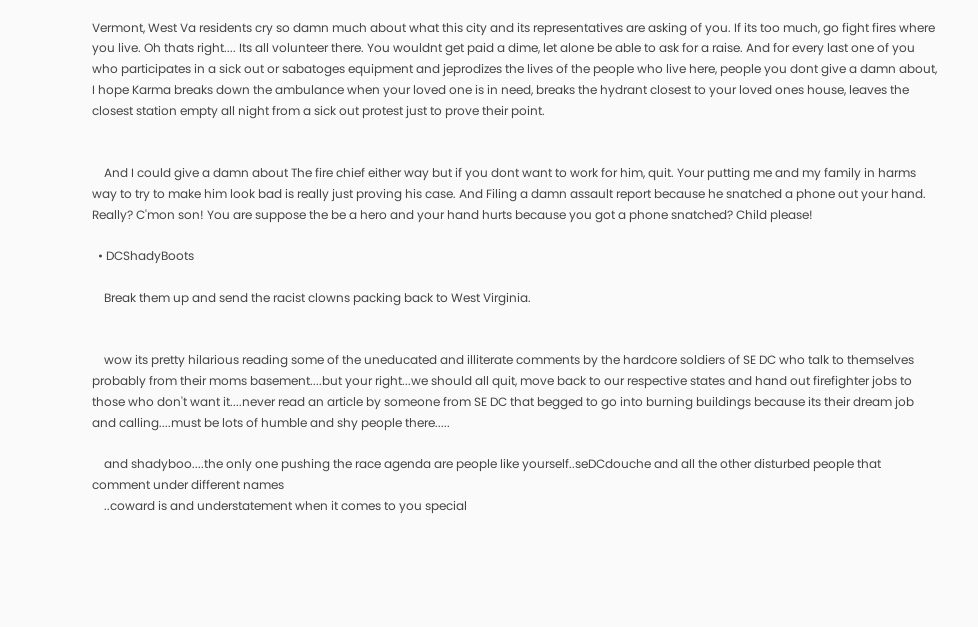Vermont, West Va residents cry so damn much about what this city and its representatives are asking of you. If its too much, go fight fires where you live. Oh thats right.... Its all volunteer there. You wouldnt get paid a dime, let alone be able to ask for a raise. And for every last one of you who participates in a sick out or sabatoges equipment and jeprodizes the lives of the people who live here, people you dont give a damn about, I hope Karma breaks down the ambulance when your loved one is in need, breaks the hydrant closest to your loved ones house, leaves the closest station empty all night from a sick out protest just to prove their point.


    And I could give a damn about The fire chief either way but if you dont want to work for him, quit. Your putting me and my family in harms way to try to make him look bad is really just proving his case. And Filing a damn assault report because he snatched a phone out your hand. Really? C'mon son! You are suppose the be a hero and your hand hurts because you got a phone snatched? Child please!

  • DCShadyBoots

    Break them up and send the racist clowns packing back to West Virginia.


    wow its pretty hilarious reading some of the uneducated and illiterate comments by the hardcore soldiers of SE DC who talk to themselves probably from their moms basement....but your right...we should all quit, move back to our respective states and hand out firefighter jobs to those who don't want it....never read an article by someone from SE DC that begged to go into burning buildings because its their dream job and calling....must be lots of humble and shy people there.....

    and shadyboo....the only one pushing the race agenda are people like yourself..seDCdouche and all the other disturbed people that comment under different names
    ..coward is and understatement when it comes to you special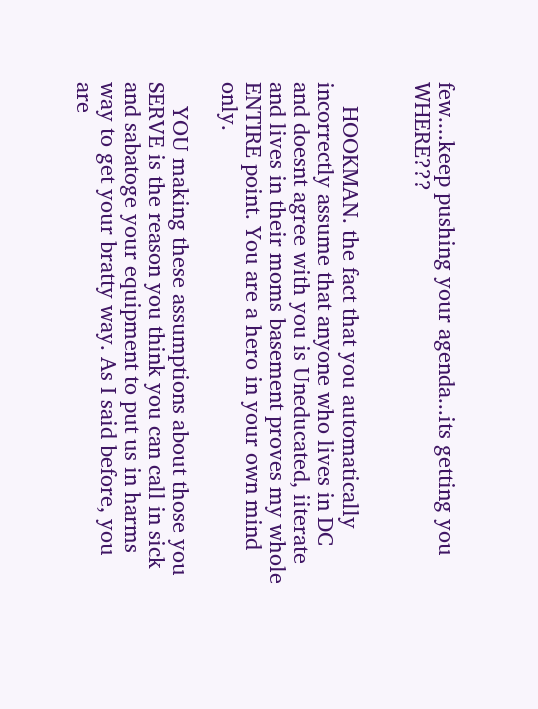few....keep pushing your agenda...its getting you WHERE???


    HOOKMAN. the fact that you automatically incorrectly assume that anyone who lives in DC and doesnt agree with you is Uneducated, iiterate and lives in their moms basement proves my whole ENTIRE point. You are a hero in your own mind only.

    YOU making these assumptions about those you SERVE is the reason you think you can call in sick and sabatoge your equipment to put us in harms way to get your bratty way. As I said before, you are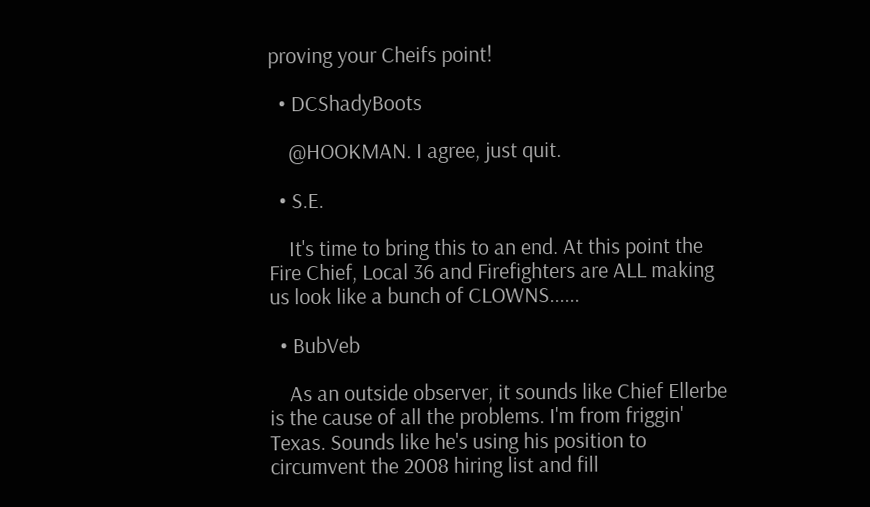proving your Cheifs point!

  • DCShadyBoots

    @HOOKMAN. I agree, just quit.

  • S.E.

    It's time to bring this to an end. At this point the Fire Chief, Local 36 and Firefighters are ALL making us look like a bunch of CLOWNS......

  • BubVeb

    As an outside observer, it sounds like Chief Ellerbe is the cause of all the problems. I'm from friggin' Texas. Sounds like he's using his position to circumvent the 2008 hiring list and fill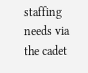staffing needs via the cadet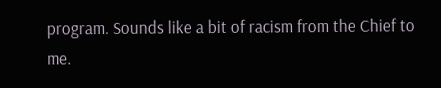program. Sounds like a bit of racism from the Chief to me.